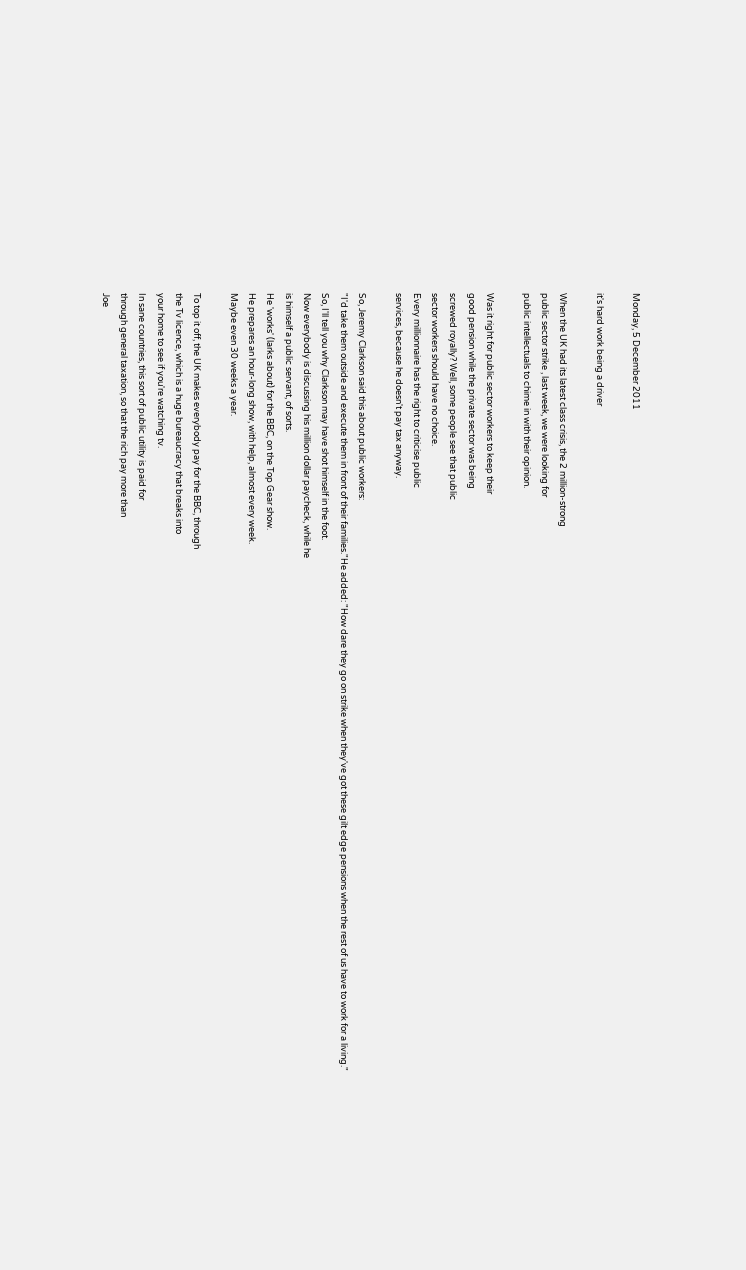Monday, 5 December 2011

it's hard work being a driver

When the UK had its latest class crisis, the 2 million-strong
public sector strike , last week, we were looking for
public intellectuals to chime in with their opinion.

Was it right for public sector workers to keep their
good pension while the private sector was being
screwed royally? Well, some people see that public
sector workers should have no choice.
Every millionnaire has the right to criticise public
services, because he doesn't pay tax anyway.

So, Jeremy Clarkson said this about public workers:
"I'd take them outside and execute them in front of their families."He added: "How dare they go on strike when they've got these gilt edge pensions when the rest of us have to work for a living."
So, I'll tell you why Clarkson may have shot himself in the foot.
Now everybody is discussing his million dollar paycheck, while he
is himself a public servant, of sorts.
He 'works' (larks about) for the BBC, on the Top Gear show.
He prepares an hour-long show, with help, almost every week.
Maybe even 30 weeks a year.

To top it off, the UK makes everybody pay for the BBC, through
the Tv licence, which is a huge bureaucracy that breaks into
your home to see if you're watching tv.
In sane countries, this sort of public utility is paid for
through general taxation, so that the rich pay more than
Joe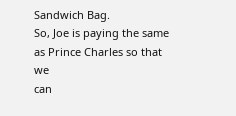Sandwich Bag.
So, Joe is paying the same as Prince Charles so that we
can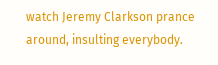watch Jeremy Clarkson prance around, insulting everybody.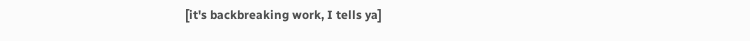[it's backbreaking work, I tells ya]